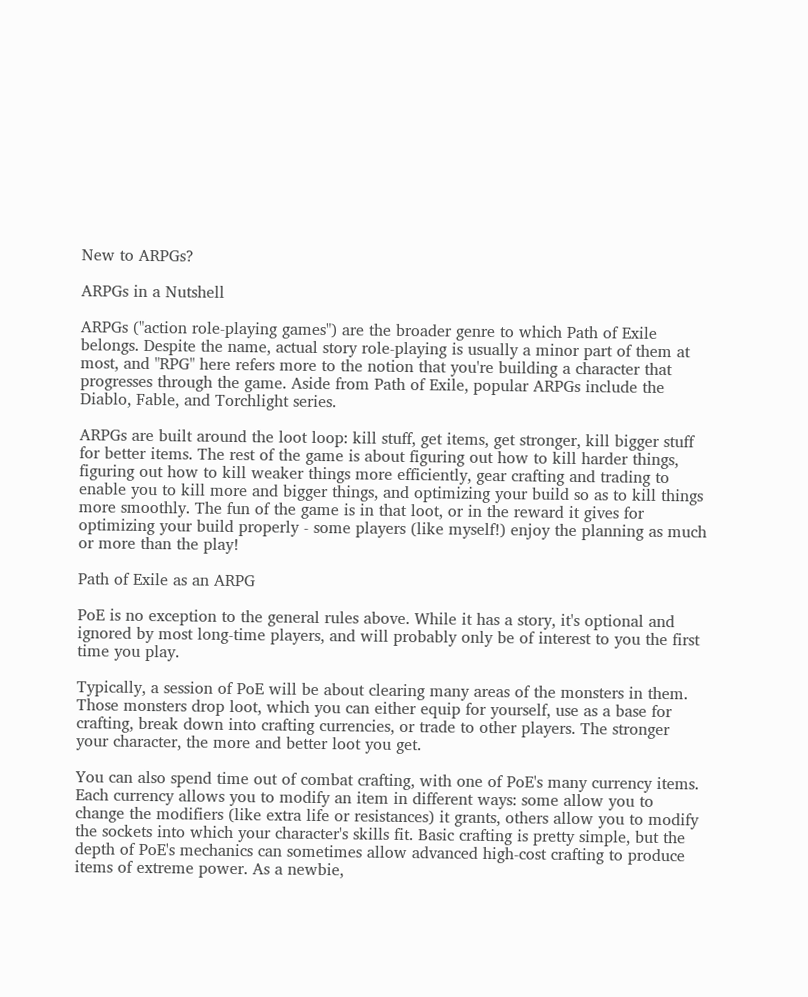New to ARPGs?

ARPGs in a Nutshell

ARPGs ("action role-playing games") are the broader genre to which Path of Exile belongs. Despite the name, actual story role-playing is usually a minor part of them at most, and "RPG" here refers more to the notion that you're building a character that progresses through the game. Aside from Path of Exile, popular ARPGs include the Diablo, Fable, and Torchlight series.

ARPGs are built around the loot loop: kill stuff, get items, get stronger, kill bigger stuff for better items. The rest of the game is about figuring out how to kill harder things, figuring out how to kill weaker things more efficiently, gear crafting and trading to enable you to kill more and bigger things, and optimizing your build so as to kill things more smoothly. The fun of the game is in that loot, or in the reward it gives for optimizing your build properly - some players (like myself!) enjoy the planning as much or more than the play!

Path of Exile as an ARPG

PoE is no exception to the general rules above. While it has a story, it's optional and ignored by most long-time players, and will probably only be of interest to you the first time you play.

Typically, a session of PoE will be about clearing many areas of the monsters in them. Those monsters drop loot, which you can either equip for yourself, use as a base for crafting, break down into crafting currencies, or trade to other players. The stronger your character, the more and better loot you get.

You can also spend time out of combat crafting, with one of PoE's many currency items. Each currency allows you to modify an item in different ways: some allow you to change the modifiers (like extra life or resistances) it grants, others allow you to modify the sockets into which your character's skills fit. Basic crafting is pretty simple, but the depth of PoE's mechanics can sometimes allow advanced high-cost crafting to produce items of extreme power. As a newbie,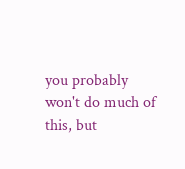you probably won't do much of this, but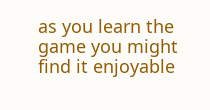as you learn the game you might find it enjoyable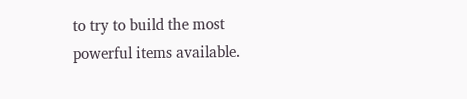to try to build the most powerful items available.